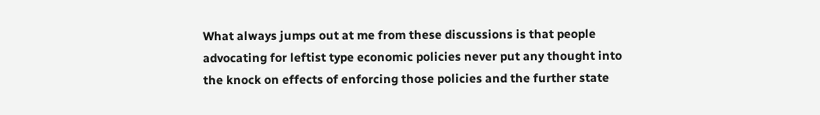What always jumps out at me from these discussions is that people advocating for leftist type economic policies never put any thought into the knock on effects of enforcing those policies and the further state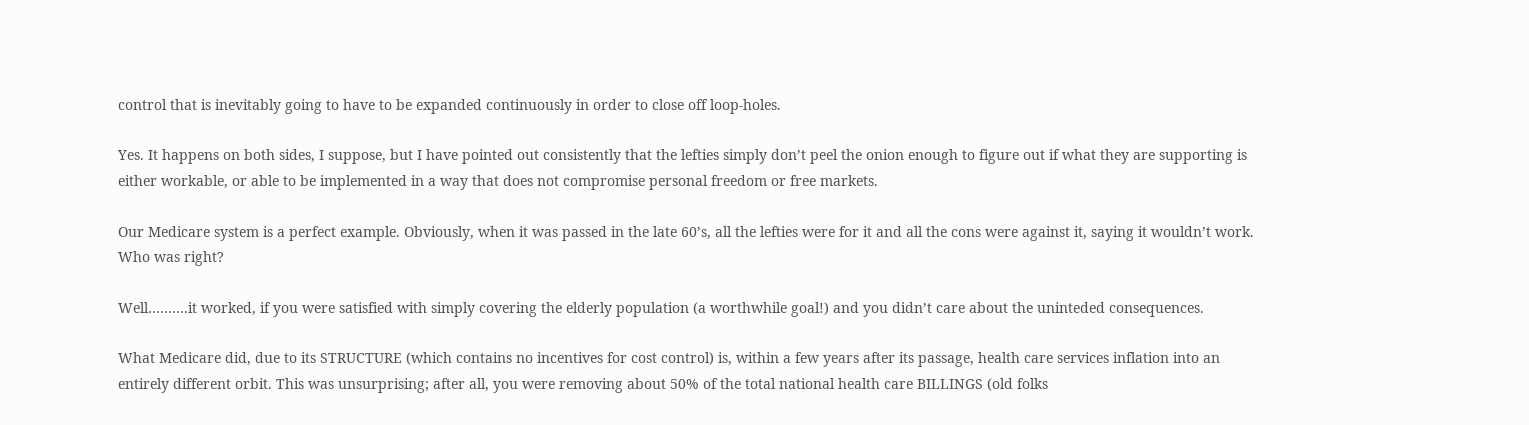control that is inevitably going to have to be expanded continuously in order to close off loop-holes.

Yes. It happens on both sides, I suppose, but I have pointed out consistently that the lefties simply don’t peel the onion enough to figure out if what they are supporting is either workable, or able to be implemented in a way that does not compromise personal freedom or free markets.

Our Medicare system is a perfect example. Obviously, when it was passed in the late 60’s, all the lefties were for it and all the cons were against it, saying it wouldn’t work. Who was right?

Well……….it worked, if you were satisfied with simply covering the elderly population (a worthwhile goal!) and you didn’t care about the uninteded consequences.

What Medicare did, due to its STRUCTURE (which contains no incentives for cost control) is, within a few years after its passage, health care services inflation into an entirely different orbit. This was unsurprising; after all, you were removing about 50% of the total national health care BILLINGS (old folks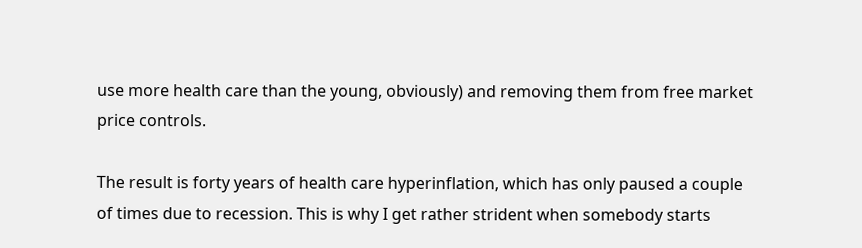use more health care than the young, obviously) and removing them from free market price controls.

The result is forty years of health care hyperinflation, which has only paused a couple of times due to recession. This is why I get rather strident when somebody starts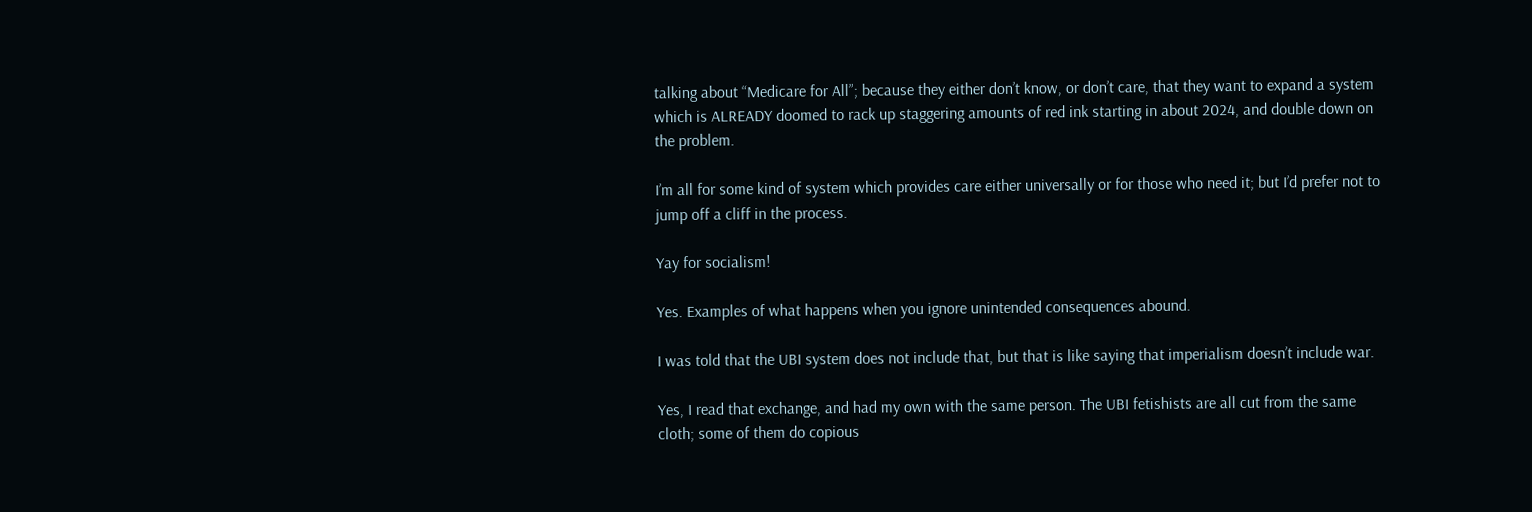talking about “Medicare for All”; because they either don’t know, or don’t care, that they want to expand a system which is ALREADY doomed to rack up staggering amounts of red ink starting in about 2024, and double down on the problem.

I’m all for some kind of system which provides care either universally or for those who need it; but I’d prefer not to jump off a cliff in the process.

Yay for socialism!

Yes. Examples of what happens when you ignore unintended consequences abound.

I was told that the UBI system does not include that, but that is like saying that imperialism doesn’t include war.

Yes, I read that exchange, and had my own with the same person. The UBI fetishists are all cut from the same cloth; some of them do copious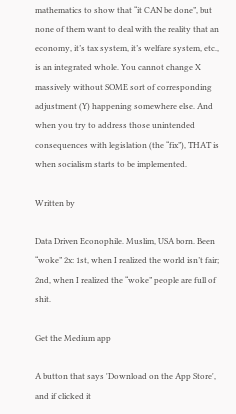mathematics to show that “it CAN be done”, but none of them want to deal with the reality that an economy, it’s tax system, it’s welfare system, etc., is an integrated whole. You cannot change X massively without SOME sort of corresponding adjustment (Y) happening somewhere else. And when you try to address those unintended consequences with legislation (the “fix”), THAT is when socialism starts to be implemented.

Written by

Data Driven Econophile. Muslim, USA born. Been “woke” 2x: 1st, when I realized the world isn’t fair; 2nd, when I realized the “woke” people are full of shit.

Get the Medium app

A button that says 'Download on the App Store', and if clicked it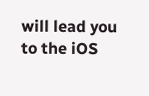will lead you to the iOS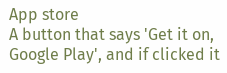App store
A button that says 'Get it on, Google Play', and if clicked it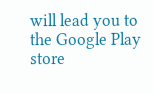will lead you to the Google Play store